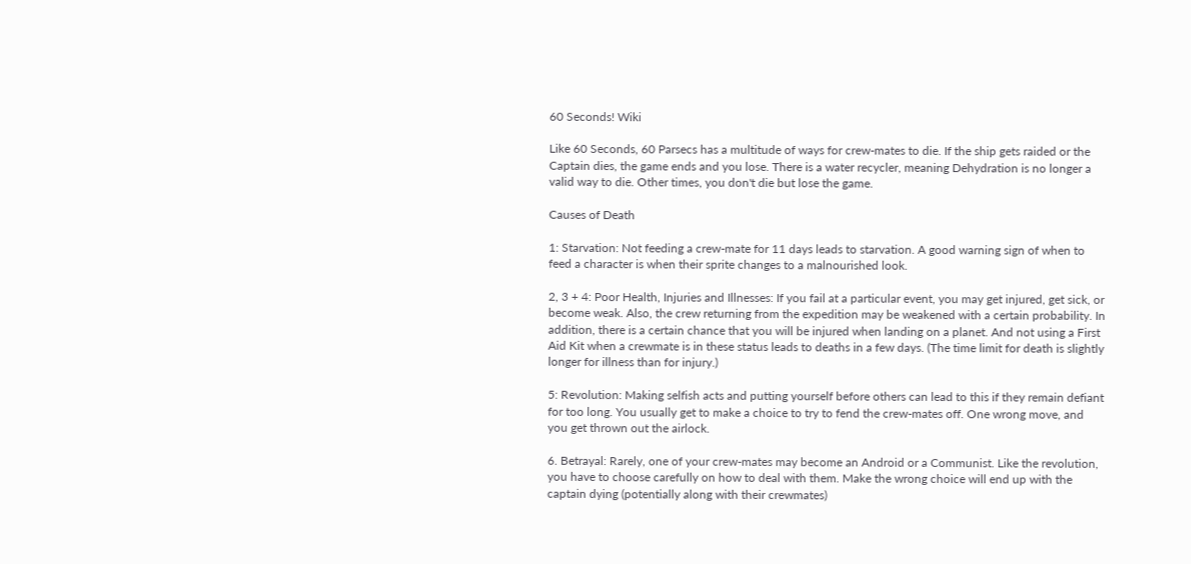60 Seconds! Wiki

Like 60 Seconds, 60 Parsecs has a multitude of ways for crew-mates to die. If the ship gets raided or the Captain dies, the game ends and you lose. There is a water recycler, meaning Dehydration is no longer a valid way to die. Other times, you don't die but lose the game.

Causes of Death

1: Starvation: Not feeding a crew-mate for 11 days leads to starvation. A good warning sign of when to feed a character is when their sprite changes to a malnourished look.

2, 3 + 4: Poor Health, Injuries and Illnesses: If you fail at a particular event, you may get injured, get sick, or become weak. Also, the crew returning from the expedition may be weakened with a certain probability. In addition, there is a certain chance that you will be injured when landing on a planet. And not using a First Aid Kit when a crewmate is in these status leads to deaths in a few days. (The time limit for death is slightly longer for illness than for injury.)

5: Revolution: Making selfish acts and putting yourself before others can lead to this if they remain defiant for too long. You usually get to make a choice to try to fend the crew-mates off. One wrong move, and you get thrown out the airlock.

6. Betrayal: Rarely, one of your crew-mates may become an Android or a Communist. Like the revolution, you have to choose carefully on how to deal with them. Make the wrong choice will end up with the captain dying (potentially along with their crewmates)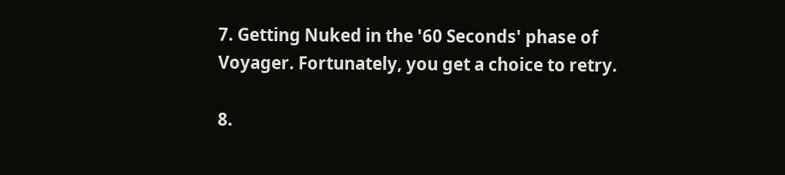7. Getting Nuked in the '60 Seconds' phase of Voyager. Fortunately, you get a choice to retry.

8.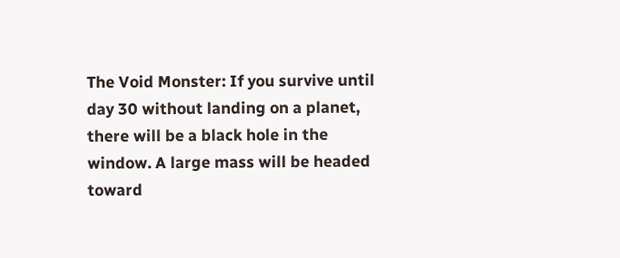The Void Monster: If you survive until day 30 without landing on a planet, there will be a black hole in the window. A large mass will be headed toward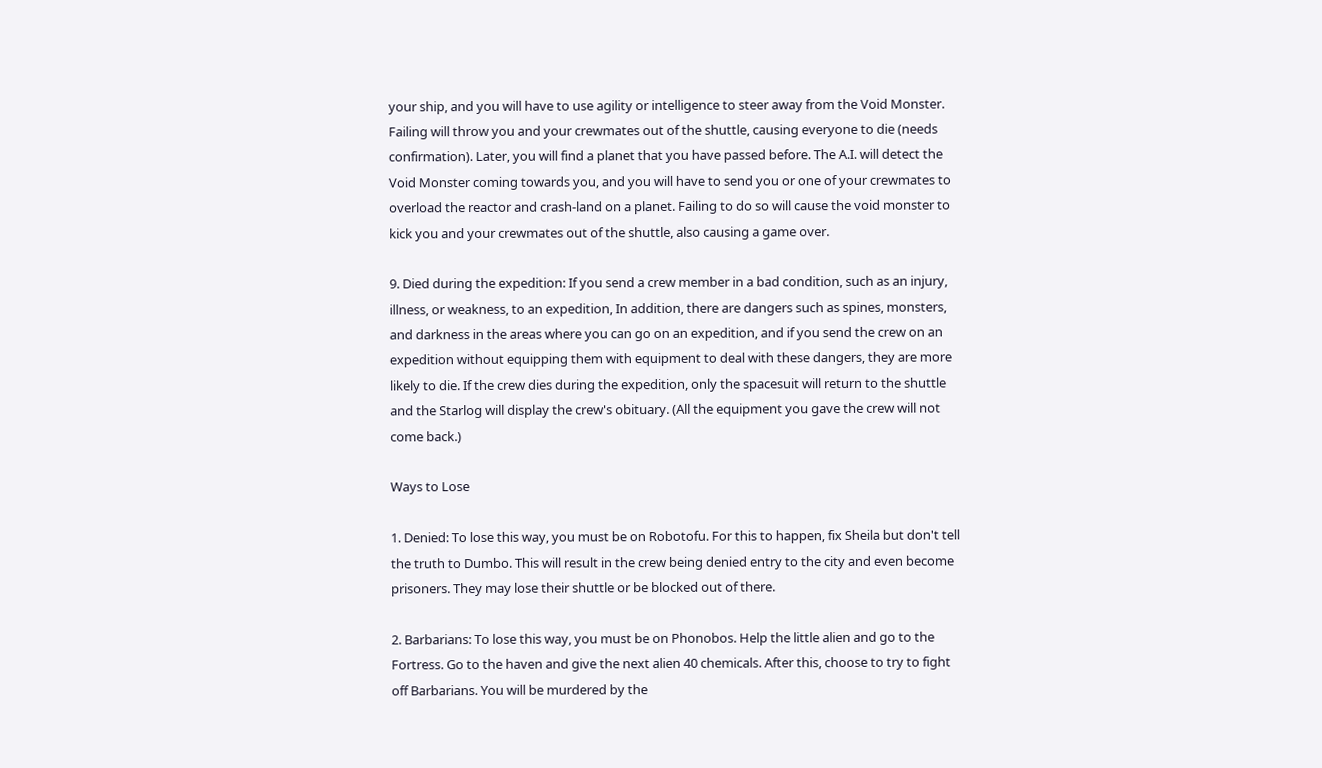your ship, and you will have to use agility or intelligence to steer away from the Void Monster. Failing will throw you and your crewmates out of the shuttle, causing everyone to die (needs confirmation). Later, you will find a planet that you have passed before. The A.I. will detect the Void Monster coming towards you, and you will have to send you or one of your crewmates to overload the reactor and crash-land on a planet. Failing to do so will cause the void monster to kick you and your crewmates out of the shuttle, also causing a game over.

9. Died during the expedition: If you send a crew member in a bad condition, such as an injury, illness, or weakness, to an expedition, In addition, there are dangers such as spines, monsters, and darkness in the areas where you can go on an expedition, and if you send the crew on an expedition without equipping them with equipment to deal with these dangers, they are more likely to die. If the crew dies during the expedition, only the spacesuit will return to the shuttle and the Starlog will display the crew's obituary. (All the equipment you gave the crew will not come back.)

Ways to Lose

1. Denied: To lose this way, you must be on Robotofu. For this to happen, fix Sheila but don't tell the truth to Dumbo. This will result in the crew being denied entry to the city and even become prisoners. They may lose their shuttle or be blocked out of there.

2. Barbarians: To lose this way, you must be on Phonobos. Help the little alien and go to the Fortress. Go to the haven and give the next alien 40 chemicals. After this, choose to try to fight off Barbarians. You will be murdered by the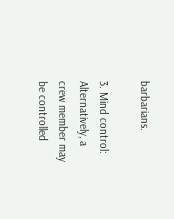barbarians.

3. Mind control: Alternatively, a crew member may be controlled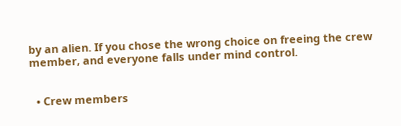by an alien. If you chose the wrong choice on freeing the crew member, and everyone falls under mind control.


  • Crew members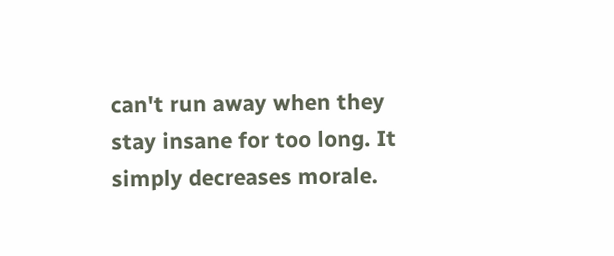can't run away when they stay insane for too long. It simply decreases morale.